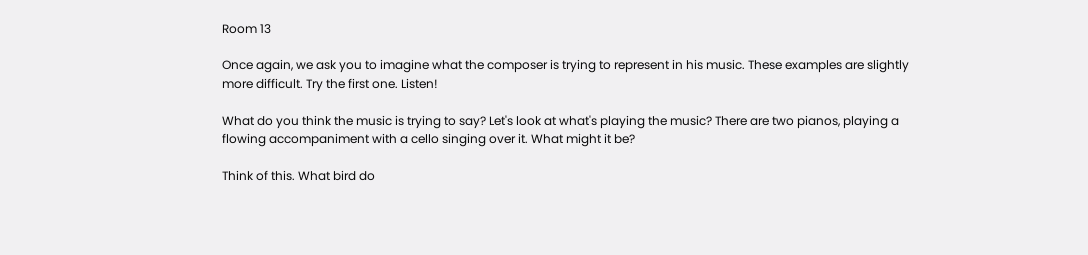Room 13

Once again, we ask you to imagine what the composer is trying to represent in his music. These examples are slightly more difficult. Try the first one. Listen!

What do you think the music is trying to say? Let's look at what's playing the music? There are two pianos, playing a flowing accompaniment with a cello singing over it. What might it be?

Think of this. What bird do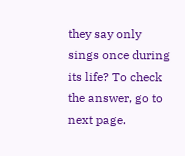they say only sings once during its life? To check the answer, go to next page.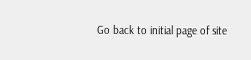Go back to initial page of site